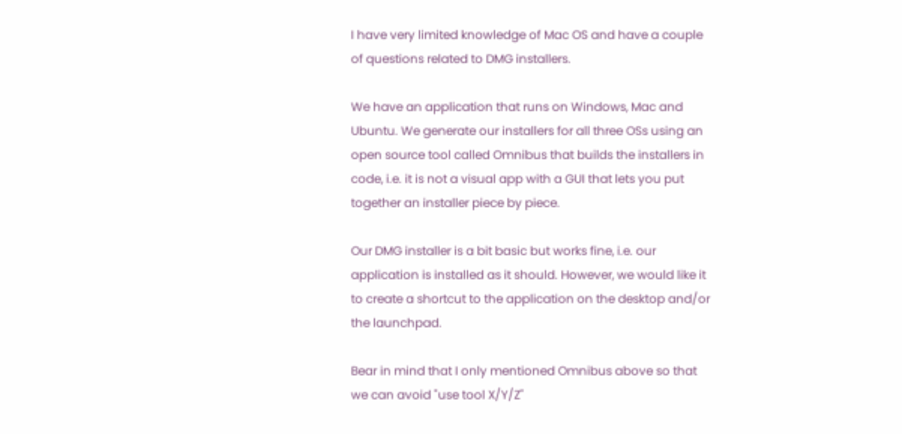I have very limited knowledge of Mac OS and have a couple of questions related to DMG installers.

We have an application that runs on Windows, Mac and Ubuntu. We generate our installers for all three OSs using an open source tool called Omnibus that builds the installers in code, i.e. it is not a visual app with a GUI that lets you put together an installer piece by piece.

Our DMG installer is a bit basic but works fine, i.e. our application is installed as it should. However, we would like it to create a shortcut to the application on the desktop and/or the launchpad.

Bear in mind that I only mentioned Omnibus above so that we can avoid "use tool X/Y/Z"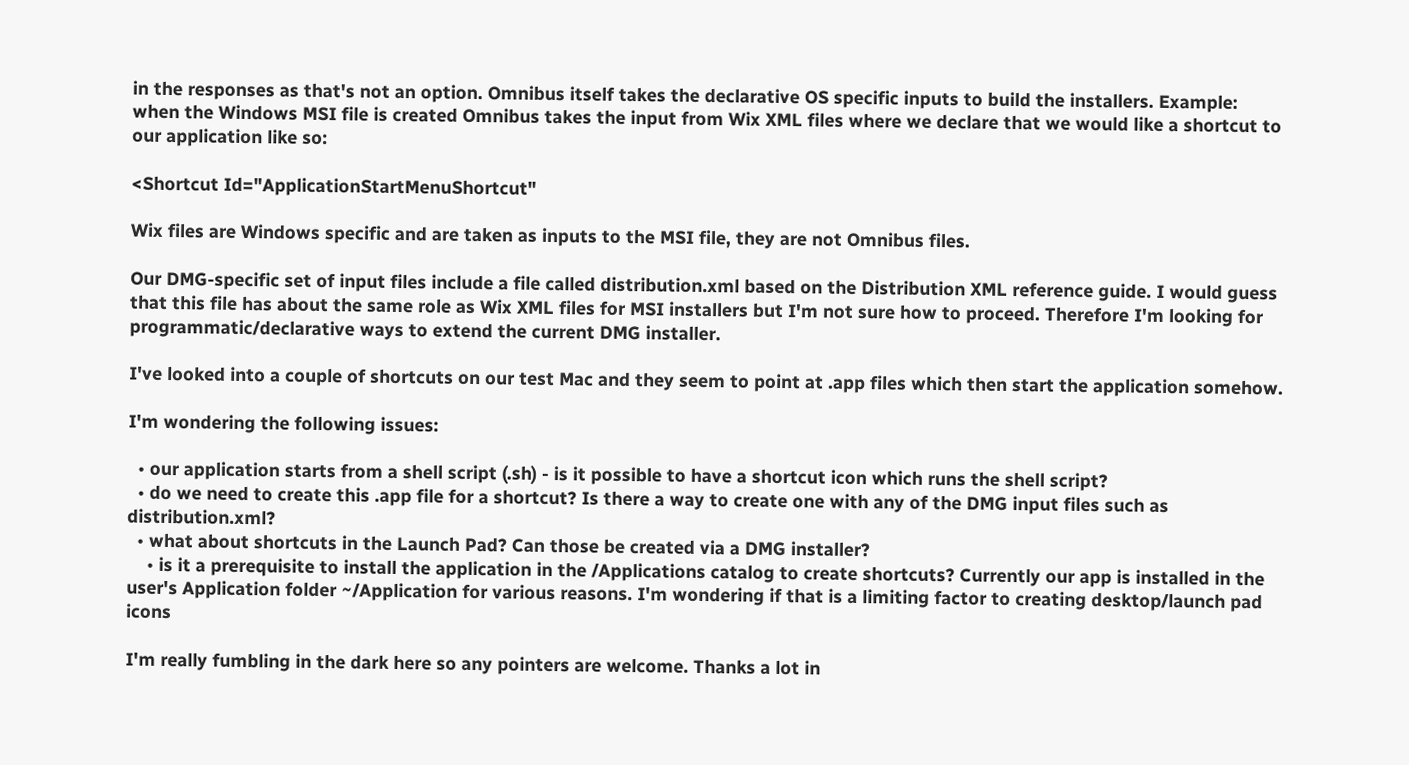in the responses as that's not an option. Omnibus itself takes the declarative OS specific inputs to build the installers. Example: when the Windows MSI file is created Omnibus takes the input from Wix XML files where we declare that we would like a shortcut to our application like so:

<Shortcut Id="ApplicationStartMenuShortcut"

Wix files are Windows specific and are taken as inputs to the MSI file, they are not Omnibus files.

Our DMG-specific set of input files include a file called distribution.xml based on the Distribution XML reference guide. I would guess that this file has about the same role as Wix XML files for MSI installers but I'm not sure how to proceed. Therefore I'm looking for programmatic/declarative ways to extend the current DMG installer.

I've looked into a couple of shortcuts on our test Mac and they seem to point at .app files which then start the application somehow.

I'm wondering the following issues:

  • our application starts from a shell script (.sh) - is it possible to have a shortcut icon which runs the shell script?
  • do we need to create this .app file for a shortcut? Is there a way to create one with any of the DMG input files such as distribution.xml?
  • what about shortcuts in the Launch Pad? Can those be created via a DMG installer?
    • is it a prerequisite to install the application in the /Applications catalog to create shortcuts? Currently our app is installed in the user's Application folder ~/Application for various reasons. I'm wondering if that is a limiting factor to creating desktop/launch pad icons

I'm really fumbling in the dark here so any pointers are welcome. Thanks a lot in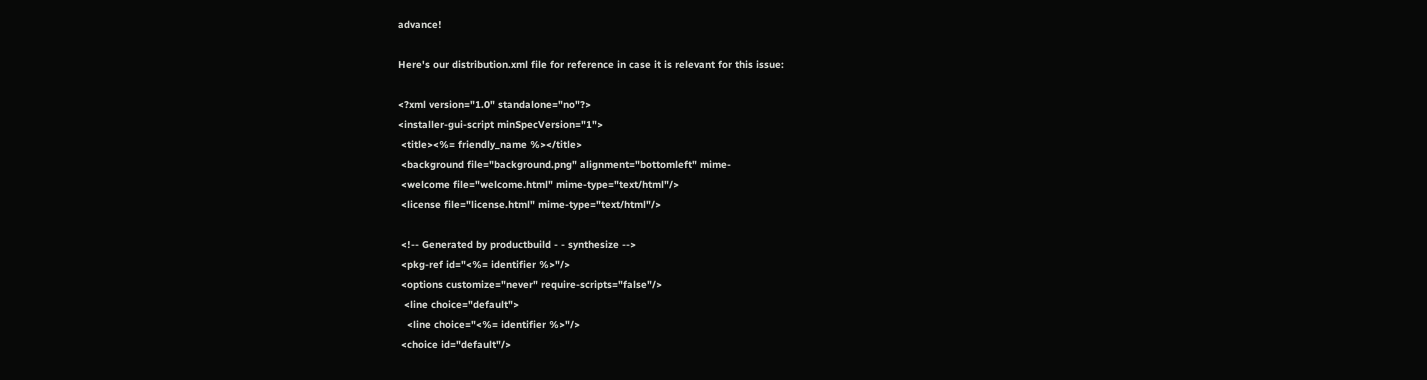advance!

Here's our distribution.xml file for reference in case it is relevant for this issue:

<?xml version="1.0" standalone="no"?>
<installer-gui-script minSpecVersion="1">
 <title><%= friendly_name %></title>
 <background file="background.png" alignment="bottomleft" mime-
 <welcome file="welcome.html" mime-type="text/html"/>
 <license file="license.html" mime-type="text/html"/>

 <!-- Generated by productbuild - - synthesize -->
 <pkg-ref id="<%= identifier %>"/>
 <options customize="never" require-scripts="false"/>
  <line choice="default">
   <line choice="<%= identifier %>"/>
 <choice id="default"/>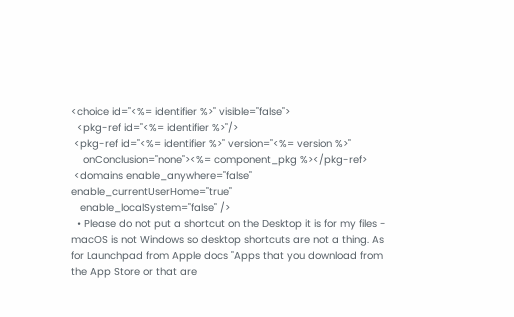<choice id="<%= identifier %>" visible="false">
  <pkg-ref id="<%= identifier %>"/>
 <pkg-ref id="<%= identifier %>" version="<%= version %>"
    onConclusion="none"><%= component_pkg %></pkg-ref>
 <domains enable_anywhere="false" enable_currentUserHome="true"
   enable_localSystem="false" />
  • Please do not put a shortcut on the Desktop it is for my files - macOS is not Windows so desktop shortcuts are not a thing. As for Launchpad from Apple docs "Apps that you download from the App Store or that are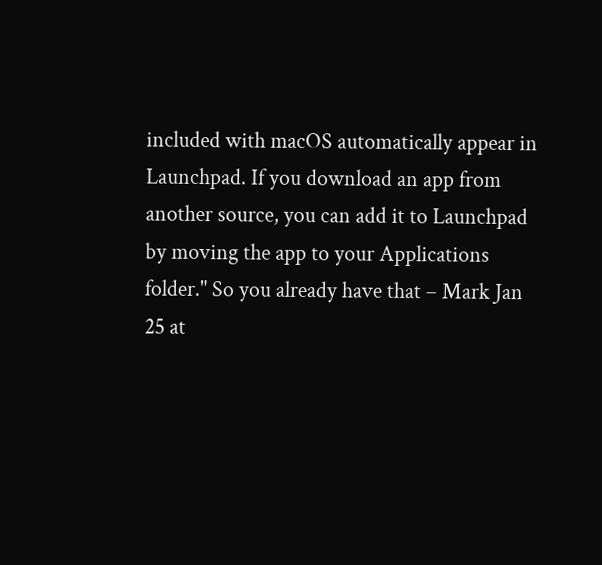included with macOS automatically appear in Launchpad. If you download an app from another source, you can add it to Launchpad by moving the app to your Applications folder." So you already have that – Mark Jan 25 at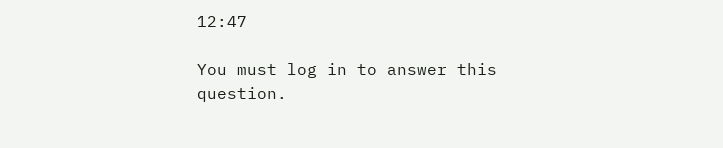12:47

You must log in to answer this question.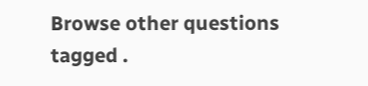Browse other questions tagged .